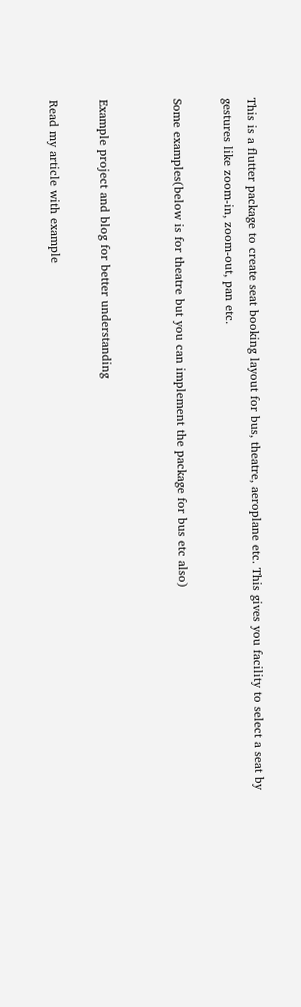This is a flutter package to create seat booking layout for bus, theatre, aeroplane etc. This gives you facility to select a seat by gestures like zoom-in, zoom-out, pan etc.

Some examples(below is for theatre but you can implement the package for bus etc also)


Example project and blog for better understanding

Read my article with example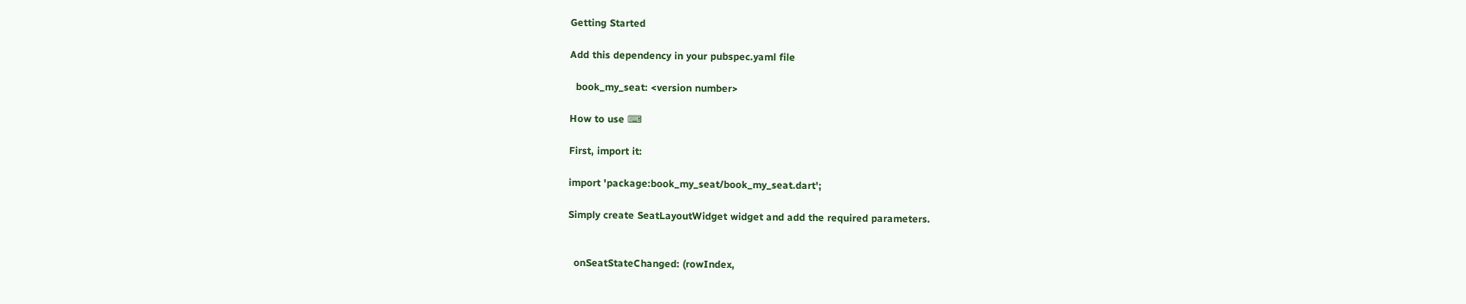Getting Started

Add this dependency in your pubspec.yaml file

  book_my_seat: <version number>

How to use ⌨

First, import it:

import 'package:book_my_seat/book_my_seat.dart';

Simply create SeatLayoutWidget widget and add the required parameters.


  onSeatStateChanged: (rowIndex,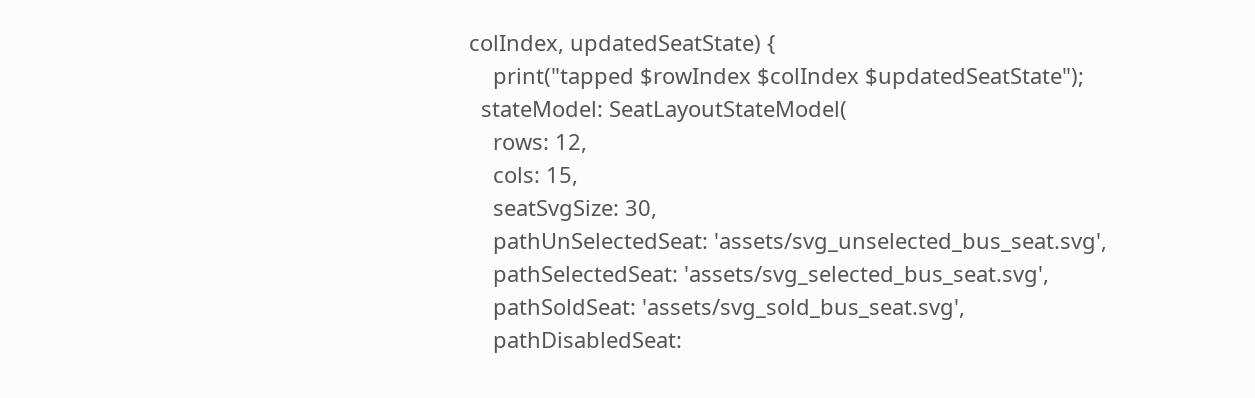colIndex, updatedSeatState) {
    print("tapped $rowIndex $colIndex $updatedSeatState");
  stateModel: SeatLayoutStateModel(
    rows: 12,
    cols: 15,
    seatSvgSize: 30,
    pathUnSelectedSeat: 'assets/svg_unselected_bus_seat.svg',
    pathSelectedSeat: 'assets/svg_selected_bus_seat.svg',
    pathSoldSeat: 'assets/svg_sold_bus_seat.svg',
    pathDisabledSeat: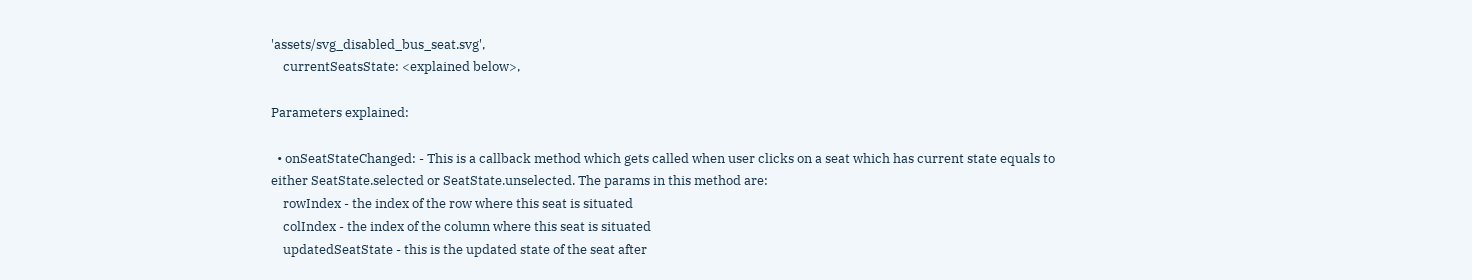'assets/svg_disabled_bus_seat.svg',
    currentSeatsState: <explained below>,

Parameters explained:

  • onSeatStateChanged: - This is a callback method which gets called when user clicks on a seat which has current state equals to either SeatState.selected or SeatState.unselected. The params in this method are:
    rowIndex - the index of the row where this seat is situated
    colIndex - the index of the column where this seat is situated
    updatedSeatState - this is the updated state of the seat after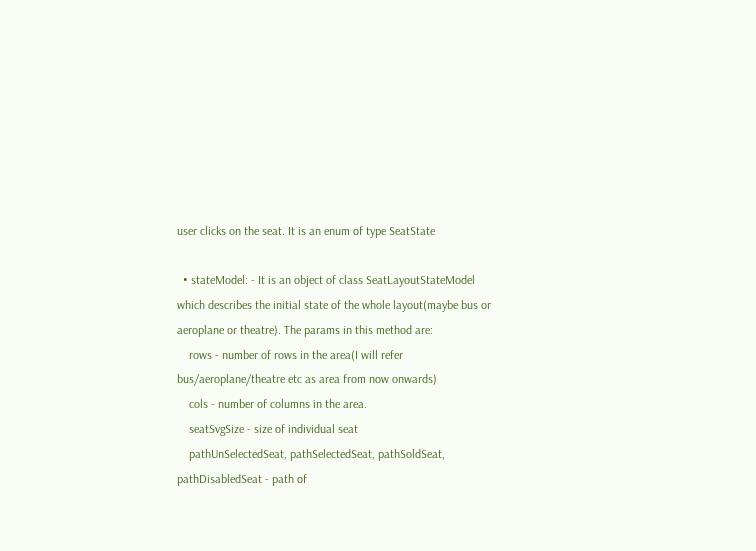user clicks on the seat. It is an enum of type SeatState

  • stateModel: - It is an object of class SeatLayoutStateModel which describes the initial state of the whole layout(maybe bus or aeroplane or theatre). The params in this method are:
    rows - number of rows in the area(I will refer bus/aeroplane/theatre etc as area from now onwards)
    cols - number of columns in the area.
    seatSvgSize - size of individual seat
    pathUnSelectedSeat, pathSelectedSeat, pathSoldSeat, pathDisabledSeat - path of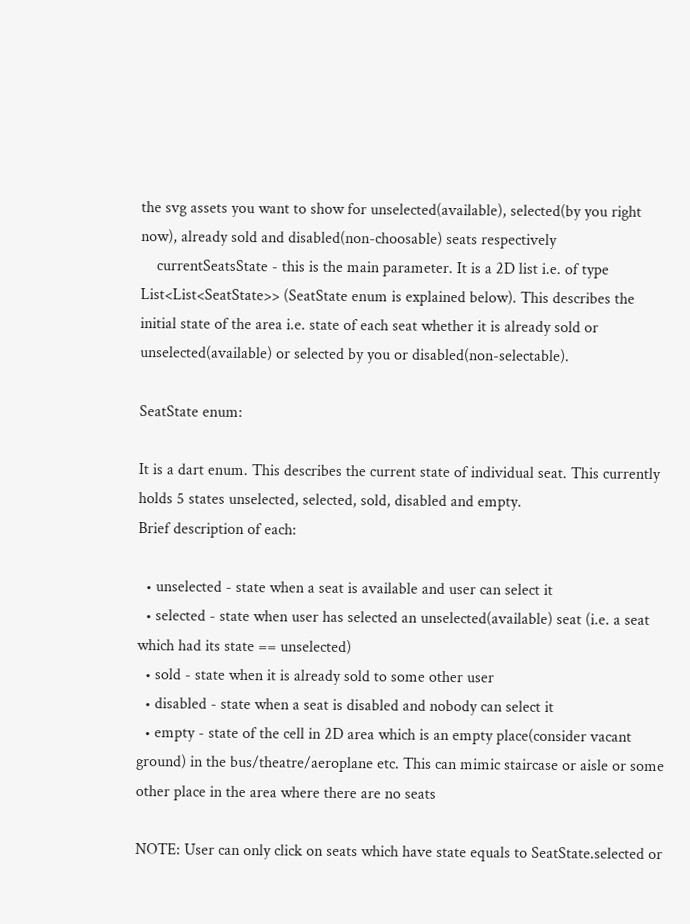the svg assets you want to show for unselected(available), selected(by you right now), already sold and disabled(non-choosable) seats respectively
    currentSeatsState - this is the main parameter. It is a 2D list i.e. of type List<List<SeatState>> (SeatState enum is explained below). This describes the initial state of the area i.e. state of each seat whether it is already sold or unselected(available) or selected by you or disabled(non-selectable).

SeatState enum:

It is a dart enum. This describes the current state of individual seat. This currently holds 5 states unselected, selected, sold, disabled and empty.
Brief description of each:

  • unselected - state when a seat is available and user can select it
  • selected - state when user has selected an unselected(available) seat (i.e. a seat which had its state == unselected)
  • sold - state when it is already sold to some other user
  • disabled - state when a seat is disabled and nobody can select it
  • empty - state of the cell in 2D area which is an empty place(consider vacant ground) in the bus/theatre/aeroplane etc. This can mimic staircase or aisle or some other place in the area where there are no seats

NOTE: User can only click on seats which have state equals to SeatState.selected or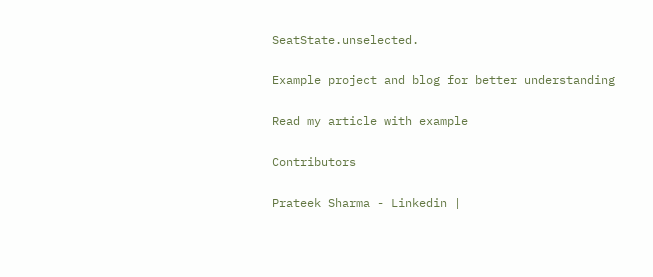SeatState.unselected.

Example project and blog for better understanding

Read my article with example

Contributors

Prateek Sharma - Linkedin |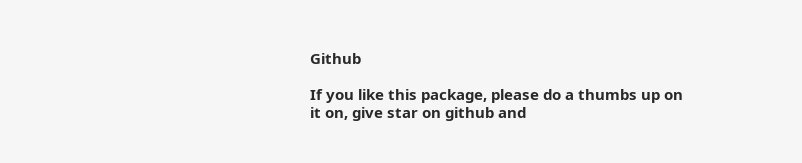Github

If you like this package, please do a thumbs up on it on, give star on github and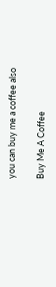you can buy me a coffee also

Buy Me A Coffee